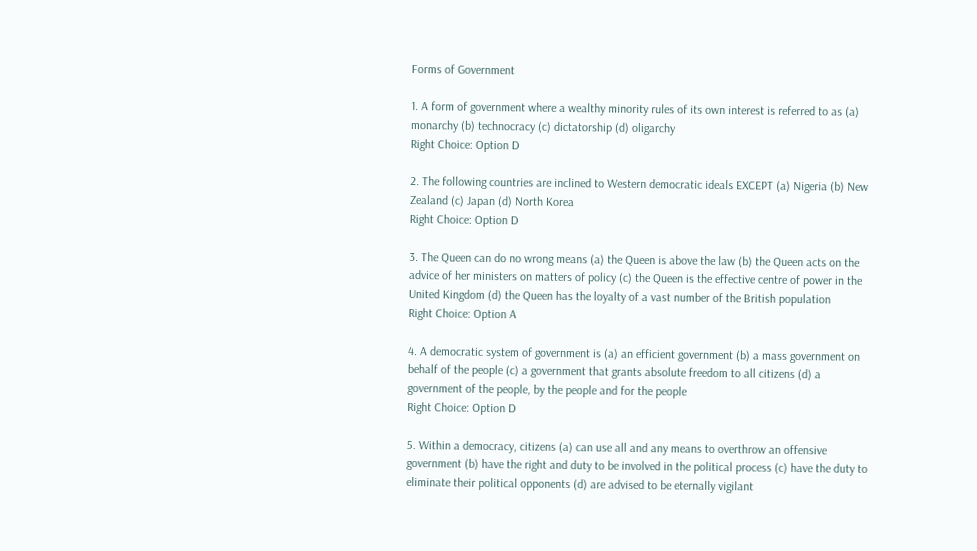Forms of Government

1. A form of government where a wealthy minority rules of its own interest is referred to as (a) monarchy (b) technocracy (c) dictatorship (d) oligarchy
Right Choice: Option D

2. The following countries are inclined to Western democratic ideals EXCEPT (a) Nigeria (b) New Zealand (c) Japan (d) North Korea
Right Choice: Option D

3. The Queen can do no wrong means (a) the Queen is above the law (b) the Queen acts on the advice of her ministers on matters of policy (c) the Queen is the effective centre of power in the United Kingdom (d) the Queen has the loyalty of a vast number of the British population
Right Choice: Option A

4. A democratic system of government is (a) an efficient government (b) a mass government on behalf of the people (c) a government that grants absolute freedom to all citizens (d) a government of the people, by the people and for the people
Right Choice: Option D

5. Within a democracy, citizens (a) can use all and any means to overthrow an offensive government (b) have the right and duty to be involved in the political process (c) have the duty to eliminate their political opponents (d) are advised to be eternally vigilant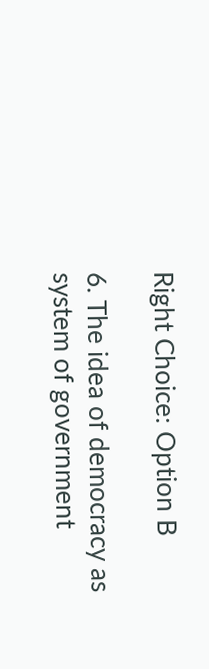Right Choice: Option B

6. The idea of democracy as system of government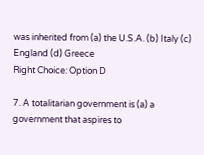was inherited from (a) the U.S.A. (b) Italy (c) England (d) Greece
Right Choice: Option D

7. A totalitarian government is (a) a government that aspires to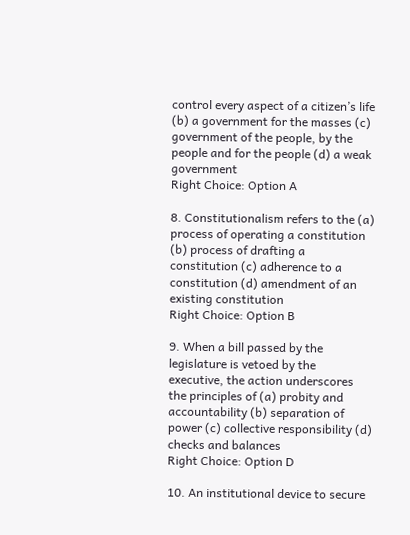control every aspect of a citizen’s life (b) a government for the masses (c) government of the people, by the people and for the people (d) a weak government
Right Choice: Option A

8. Constitutionalism refers to the (a) process of operating a constitution (b) process of drafting a constitution (c) adherence to a constitution (d) amendment of an existing constitution
Right Choice: Option B

9. When a bill passed by the legislature is vetoed by the executive, the action underscores the principles of (a) probity and accountability (b) separation of power (c) collective responsibility (d) checks and balances
Right Choice: Option D

10. An institutional device to secure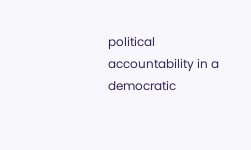political accountability in a democratic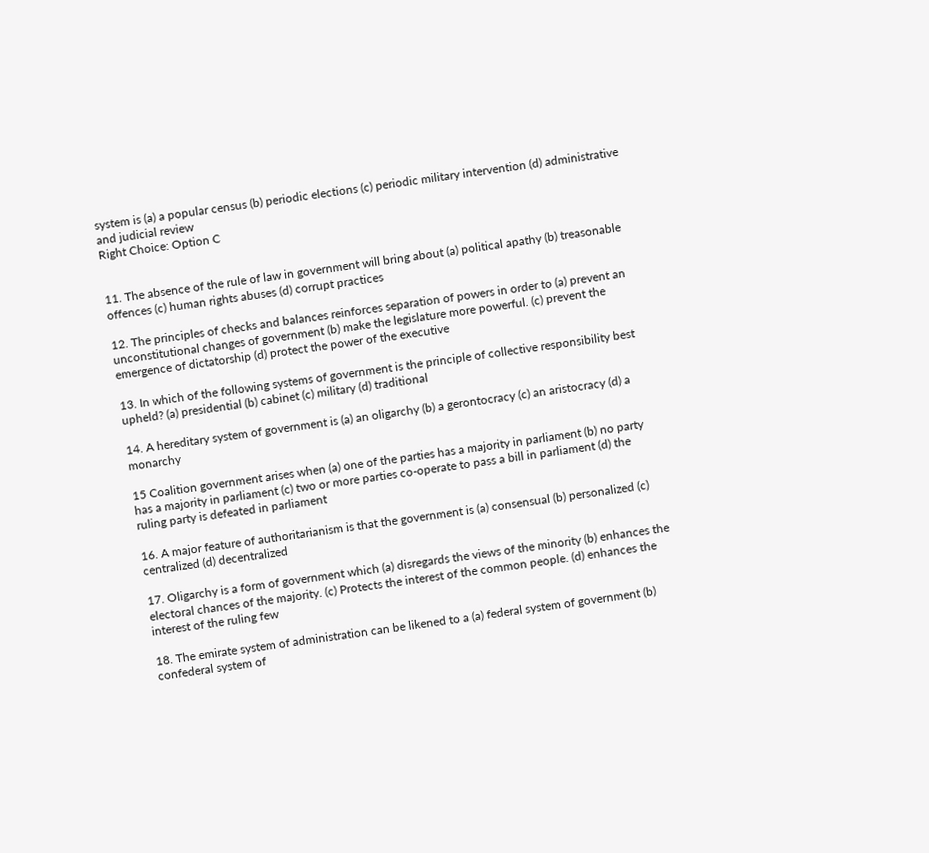system is (a) a popular census (b) periodic elections (c) periodic military intervention (d) administrative and judicial review
Right Choice: Option C


11. The absence of the rule of law in government will bring about (a) political apathy (b) treasonable offences (c) human rights abuses (d) corrupt practices

12. The principles of checks and balances reinforces separation of powers in order to (a) prevent an unconstitutional changes of government (b) make the legislature more powerful. (c) prevent the emergence of dictatorship (d) protect the power of the executive

13. In which of the following systems of government is the principle of collective responsibility best upheld? (a) presidential (b) cabinet (c) military (d) traditional

14. A hereditary system of government is (a) an oligarchy (b) a gerontocracy (c) an aristocracy (d) a monarchy

15 Coalition government arises when (a) one of the parties has a majority in parliament (b) no party has a majority in parliament (c) two or more parties co-operate to pass a bill in parliament (d) the ruling party is defeated in parliament

16. A major feature of authoritarianism is that the government is (a) consensual (b) personalized (c) centralized (d) decentralized

17. Oligarchy is a form of government which (a) disregards the views of the minority (b) enhances the electoral chances of the majority. (c) Protects the interest of the common people. (d) enhances the interest of the ruling few

18. The emirate system of administration can be likened to a (a) federal system of government (b) confederal system of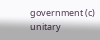government (c) unitary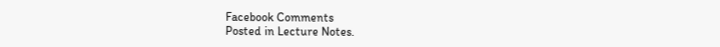Facebook Comments
Posted in Lecture Notes.